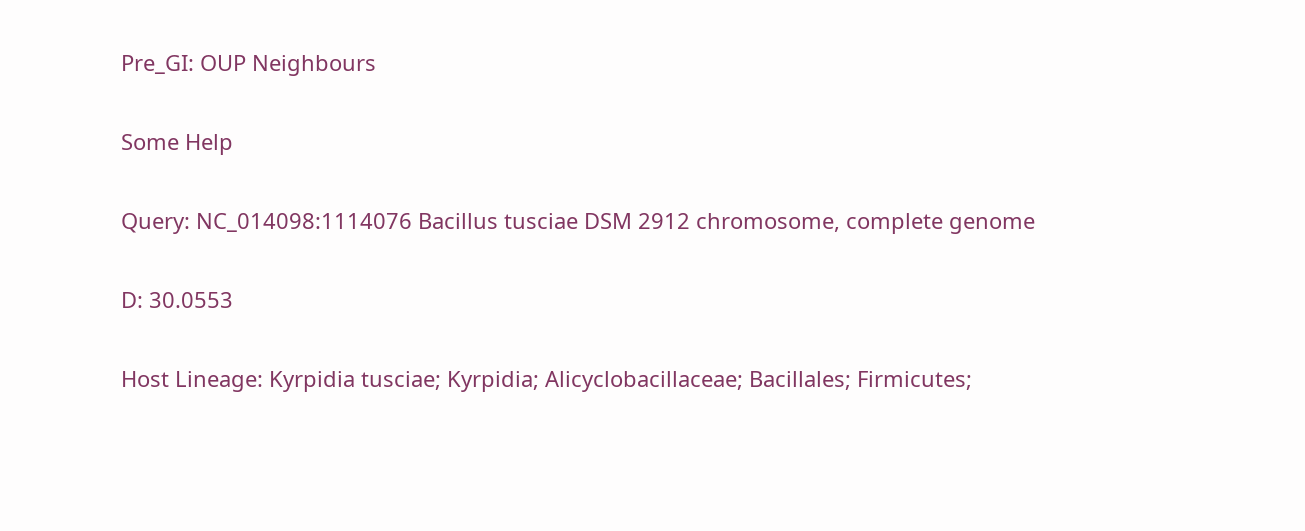Pre_GI: OUP Neighbours

Some Help

Query: NC_014098:1114076 Bacillus tusciae DSM 2912 chromosome, complete genome

D: 30.0553

Host Lineage: Kyrpidia tusciae; Kyrpidia; Alicyclobacillaceae; Bacillales; Firmicutes;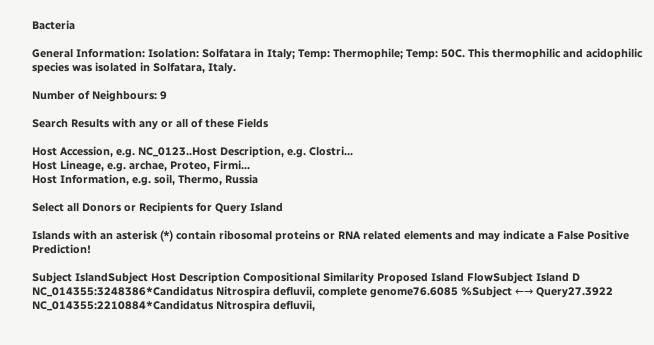Bacteria

General Information: Isolation: Solfatara in Italy; Temp: Thermophile; Temp: 50C. This thermophilic and acidophilic species was isolated in Solfatara, Italy.

Number of Neighbours: 9

Search Results with any or all of these Fields

Host Accession, e.g. NC_0123..Host Description, e.g. Clostri...
Host Lineage, e.g. archae, Proteo, Firmi...
Host Information, e.g. soil, Thermo, Russia

Select all Donors or Recipients for Query Island

Islands with an asterisk (*) contain ribosomal proteins or RNA related elements and may indicate a False Positive Prediction!

Subject IslandSubject Host Description Compositional Similarity Proposed Island FlowSubject Island D
NC_014355:3248386*Candidatus Nitrospira defluvii, complete genome76.6085 %Subject ←→ Query27.3922
NC_014355:2210884*Candidatus Nitrospira defluvii,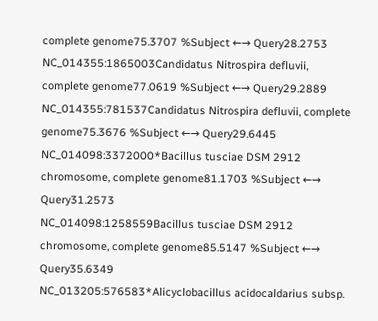complete genome75.3707 %Subject ←→ Query28.2753
NC_014355:1865003Candidatus Nitrospira defluvii, complete genome77.0619 %Subject ←→ Query29.2889
NC_014355:781537Candidatus Nitrospira defluvii, complete genome75.3676 %Subject ←→ Query29.6445
NC_014098:3372000*Bacillus tusciae DSM 2912 chromosome, complete genome81.1703 %Subject ←→ Query31.2573
NC_014098:1258559Bacillus tusciae DSM 2912 chromosome, complete genome85.5147 %Subject ←→ Query35.6349
NC_013205:576583*Alicyclobacillus acidocaldarius subsp.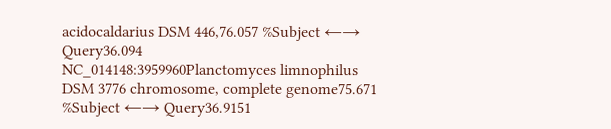acidocaldarius DSM 446,76.057 %Subject ←→ Query36.094
NC_014148:3959960Planctomyces limnophilus DSM 3776 chromosome, complete genome75.671 %Subject ←→ Query36.9151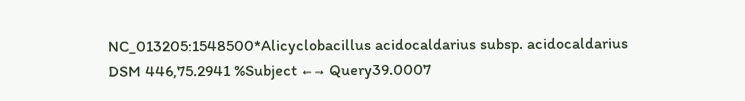NC_013205:1548500*Alicyclobacillus acidocaldarius subsp. acidocaldarius DSM 446,75.2941 %Subject ←→ Query39.0007